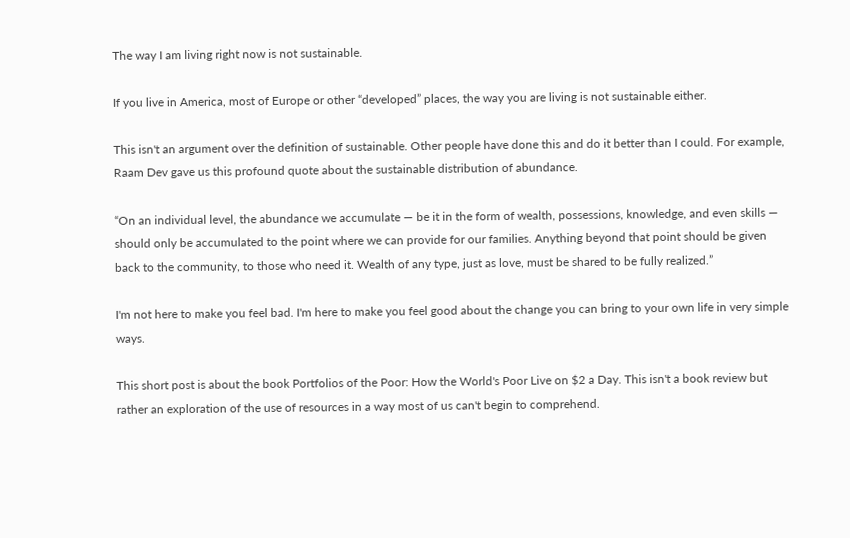The way I am living right now is not sustainable.

If you live in America, most of Europe or other “developed” places, the way you are living is not sustainable either.

This isn't an argument over the definition of sustainable. Other people have done this and do it better than I could. For example, Raam Dev gave us this profound quote about the sustainable distribution of abundance.

“On an individual level, the abundance we accumulate — be it in the form of wealth, possessions, knowledge, and even skills — should only be accumulated to the point where we can provide for our families. Anything beyond that point should be given back to the community, to those who need it. Wealth of any type, just as love, must be shared to be fully realized.”

I'm not here to make you feel bad. I'm here to make you feel good about the change you can bring to your own life in very simple ways.

This short post is about the book Portfolios of the Poor: How the World's Poor Live on $2 a Day. This isn't a book review but rather an exploration of the use of resources in a way most of us can't begin to comprehend.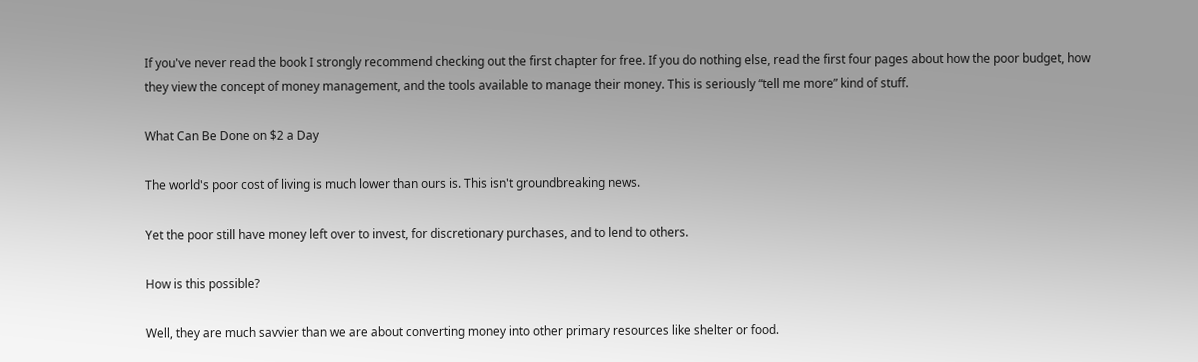If you've never read the book I strongly recommend checking out the first chapter for free. If you do nothing else, read the first four pages about how the poor budget, how they view the concept of money management, and the tools available to manage their money. This is seriously “tell me more” kind of stuff.

What Can Be Done on $2 a Day

The world's poor cost of living is much lower than ours is. This isn't groundbreaking news.

Yet the poor still have money left over to invest, for discretionary purchases, and to lend to others.

How is this possible?

Well, they are much savvier than we are about converting money into other primary resources like shelter or food.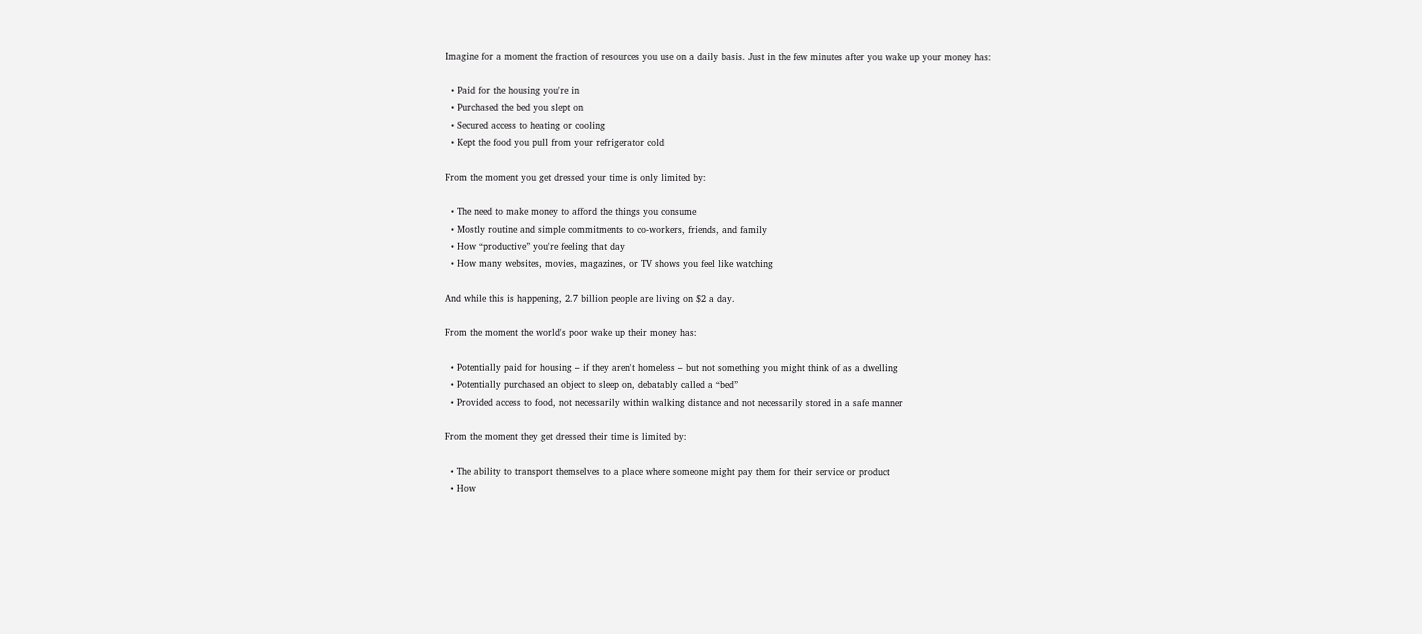Imagine for a moment the fraction of resources you use on a daily basis. Just in the few minutes after you wake up your money has:

  • Paid for the housing you're in
  • Purchased the bed you slept on
  • Secured access to heating or cooling
  • Kept the food you pull from your refrigerator cold

From the moment you get dressed your time is only limited by:

  • The need to make money to afford the things you consume
  • Mostly routine and simple commitments to co-workers, friends, and family
  • How “productive” you're feeling that day
  • How many websites, movies, magazines, or TV shows you feel like watching

And while this is happening, 2.7 billion people are living on $2 a day.

From the moment the world's poor wake up their money has:

  • Potentially paid for housing – if they aren't homeless – but not something you might think of as a dwelling
  • Potentially purchased an object to sleep on, debatably called a “bed”
  • Provided access to food, not necessarily within walking distance and not necessarily stored in a safe manner

From the moment they get dressed their time is limited by:

  • The ability to transport themselves to a place where someone might pay them for their service or product
  • How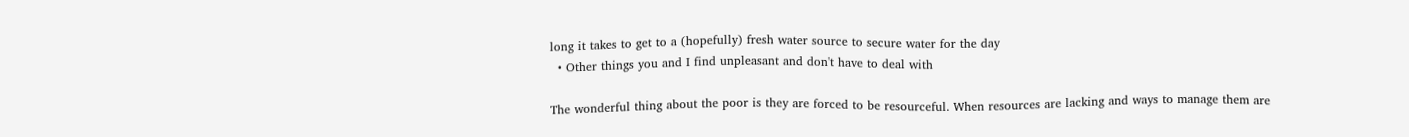long it takes to get to a (hopefully) fresh water source to secure water for the day
  • Other things you and I find unpleasant and don't have to deal with

The wonderful thing about the poor is they are forced to be resourceful. When resources are lacking and ways to manage them are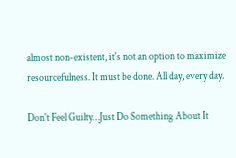almost non-existent, it's not an option to maximize resourcefulness. It must be done. All day, every day.

Don't Feel Guilty…Just Do Something About It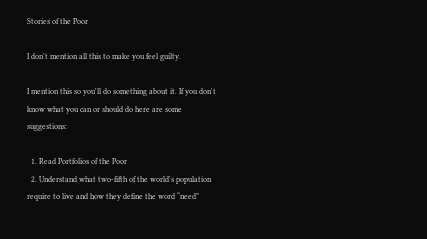Stories of the Poor

I don't mention all this to make you feel guilty.

I mention this so you'll do something about it. If you don't know what you can or should do here are some suggestions:

  1. Read Portfolios of the Poor
  2. Understand what two-fifth of the world's population require to live and how they define the word “need”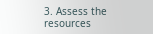3. Assess the resources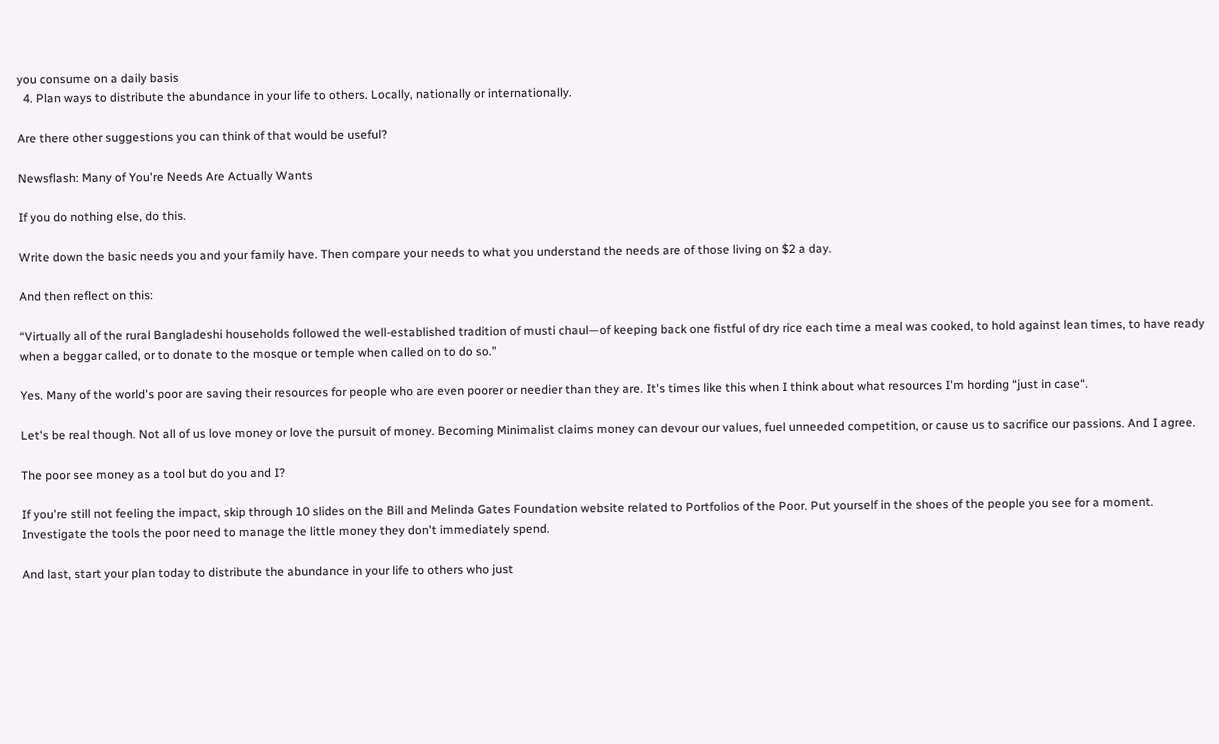you consume on a daily basis
  4. Plan ways to distribute the abundance in your life to others. Locally, nationally or internationally.

Are there other suggestions you can think of that would be useful?

Newsflash: Many of You're Needs Are Actually Wants

If you do nothing else, do this.

Write down the basic needs you and your family have. Then compare your needs to what you understand the needs are of those living on $2 a day.

And then reflect on this:

“Virtually all of the rural Bangladeshi households followed the well-established tradition of musti chaul—of keeping back one fistful of dry rice each time a meal was cooked, to hold against lean times, to have ready when a beggar called, or to donate to the mosque or temple when called on to do so.”

Yes. Many of the world's poor are saving their resources for people who are even poorer or needier than they are. It's times like this when I think about what resources I'm hording “just in case“.

Let's be real though. Not all of us love money or love the pursuit of money. Becoming Minimalist claims money can devour our values, fuel unneeded competition, or cause us to sacrifice our passions. And I agree.

The poor see money as a tool but do you and I?

If you're still not feeling the impact, skip through 10 slides on the Bill and Melinda Gates Foundation website related to Portfolios of the Poor. Put yourself in the shoes of the people you see for a moment. Investigate the tools the poor need to manage the little money they don't immediately spend.

And last, start your plan today to distribute the abundance in your life to others who just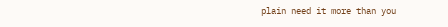plain need it more than you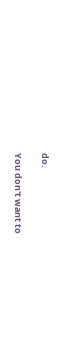do.

You don't want to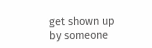get shown up by someone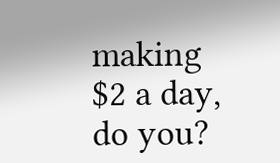making $2 a day, do you?